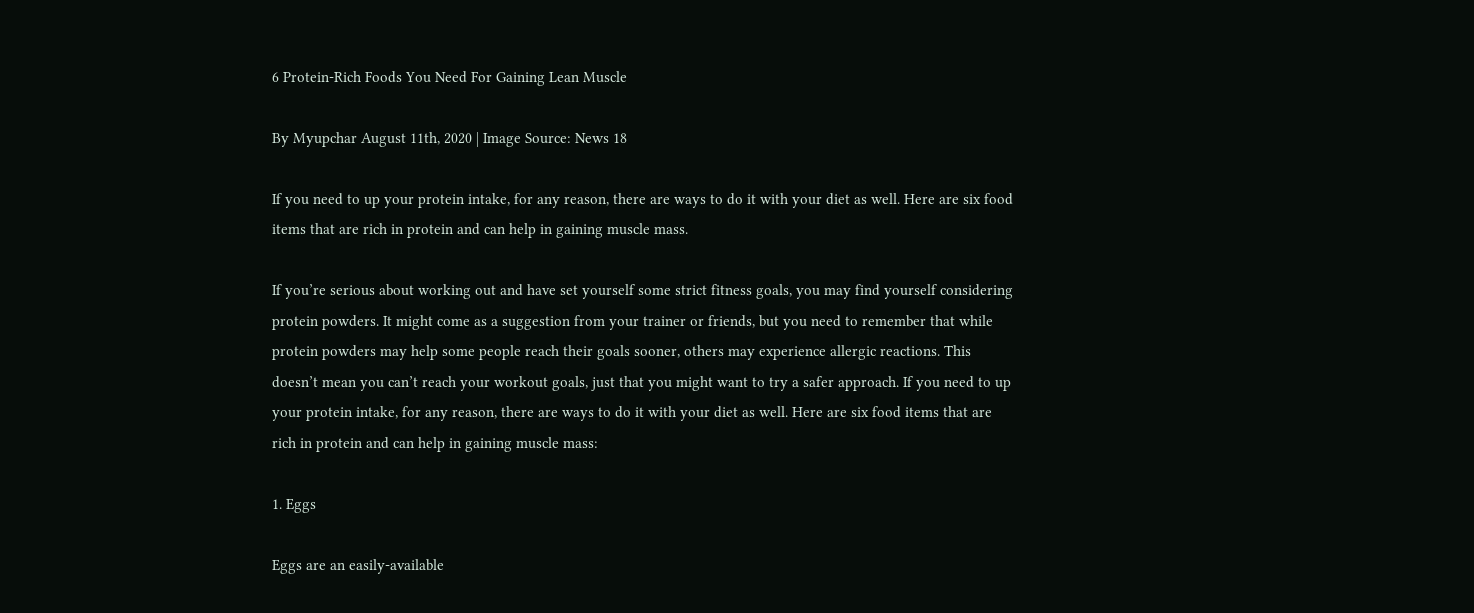6 Protein-Rich Foods You Need For Gaining Lean Muscle

By Myupchar August 11th, 2020 | Image Source: News 18

If you need to up your protein intake, for any reason, there are ways to do it with your diet as well. Here are six food items that are rich in protein and can help in gaining muscle mass.

If you’re serious about working out and have set yourself some strict fitness goals, you may find yourself considering protein powders. It might come as a suggestion from your trainer or friends, but you need to remember that while protein powders may help some people reach their goals sooner, others may experience allergic reactions. This doesn’t mean you can’t reach your workout goals, just that you might want to try a safer approach. If you need to up your protein intake, for any reason, there are ways to do it with your diet as well. Here are six food items that are rich in protein and can help in gaining muscle mass:

1. Eggs

Eggs are an easily-available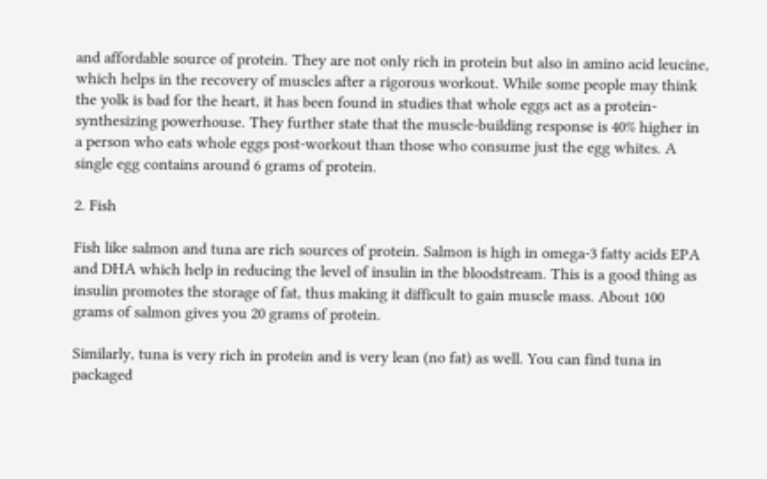and affordable source of protein. They are not only rich in protein but also in amino acid leucine, which helps in the recovery of muscles after a rigorous workout. While some people may think the yolk is bad for the heart, it has been found in studies that whole eggs act as a protein-synthesizing powerhouse. They further state that the muscle-building response is 40% higher in a person who eats whole eggs post-workout than those who consume just the egg whites. A single egg contains around 6 grams of protein.

2. Fish

Fish like salmon and tuna are rich sources of protein. Salmon is high in omega-3 fatty acids EPA and DHA which help in reducing the level of insulin in the bloodstream. This is a good thing as insulin promotes the storage of fat, thus making it difficult to gain muscle mass. About 100 grams of salmon gives you 20 grams of protein.

Similarly, tuna is very rich in protein and is very lean (no fat) as well. You can find tuna in packaged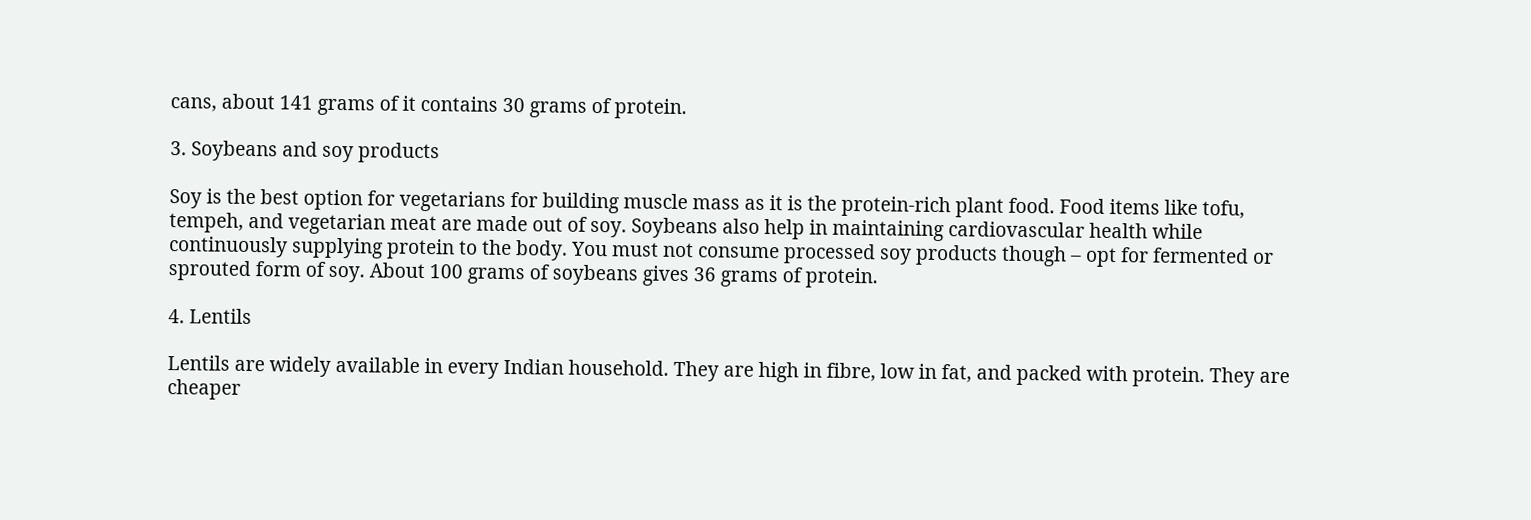cans, about 141 grams of it contains 30 grams of protein.

3. Soybeans and soy products

Soy is the best option for vegetarians for building muscle mass as it is the protein-rich plant food. Food items like tofu, tempeh, and vegetarian meat are made out of soy. Soybeans also help in maintaining cardiovascular health while continuously supplying protein to the body. You must not consume processed soy products though – opt for fermented or sprouted form of soy. About 100 grams of soybeans gives 36 grams of protein.

4. Lentils

Lentils are widely available in every Indian household. They are high in fibre, low in fat, and packed with protein. They are cheaper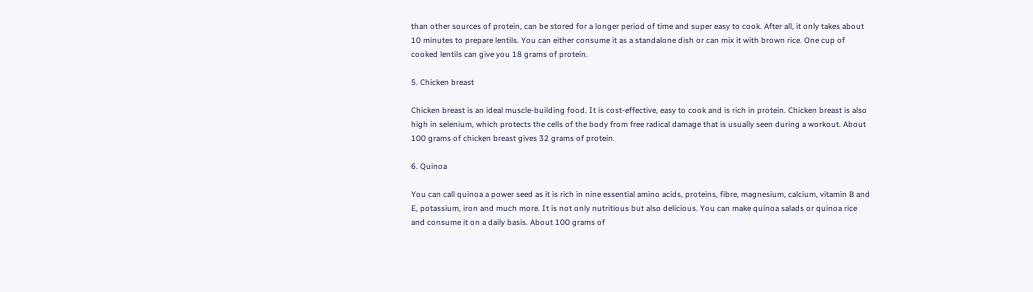than other sources of protein, can be stored for a longer period of time and super easy to cook. After all, it only takes about 10 minutes to prepare lentils. You can either consume it as a standalone dish or can mix it with brown rice. One cup of cooked lentils can give you 18 grams of protein.

5. Chicken breast

Chicken breast is an ideal muscle-building food. It is cost-effective, easy to cook and is rich in protein. Chicken breast is also high in selenium, which protects the cells of the body from free radical damage that is usually seen during a workout. About 100 grams of chicken breast gives 32 grams of protein.

6. Quinoa

You can call quinoa a power seed as it is rich in nine essential amino acids, proteins, fibre, magnesium, calcium, vitamin B and E, potassium, iron and much more. It is not only nutritious but also delicious. You can make quinoa salads or quinoa rice and consume it on a daily basis. About 100 grams of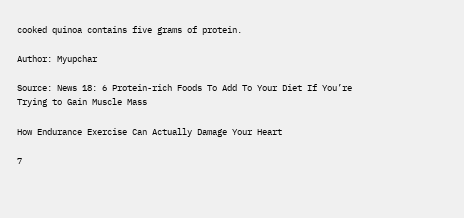cooked quinoa contains five grams of protein.

Author: Myupchar

Source: News 18: 6 Protein-rich Foods To Add To Your Diet If You’re Trying to Gain Muscle Mass

How Endurance Exercise Can Actually Damage Your Heart

7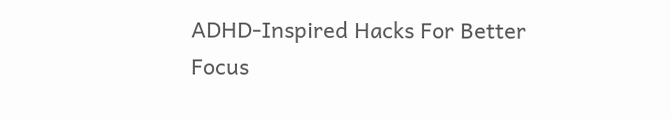ADHD-Inspired Hacks For Better Focus